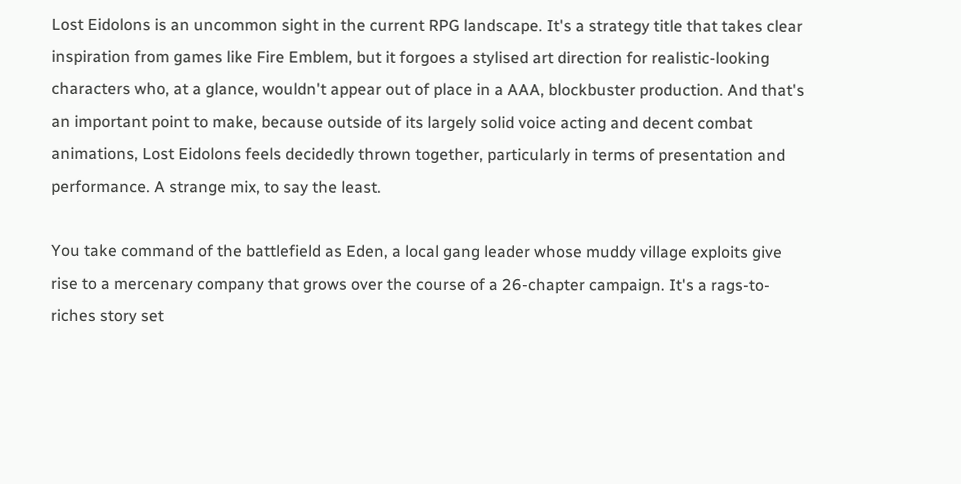Lost Eidolons is an uncommon sight in the current RPG landscape. It's a strategy title that takes clear inspiration from games like Fire Emblem, but it forgoes a stylised art direction for realistic-looking characters who, at a glance, wouldn't appear out of place in a AAA, blockbuster production. And that's an important point to make, because outside of its largely solid voice acting and decent combat animations, Lost Eidolons feels decidedly thrown together, particularly in terms of presentation and performance. A strange mix, to say the least.

You take command of the battlefield as Eden, a local gang leader whose muddy village exploits give rise to a mercenary company that grows over the course of a 26-chapter campaign. It's a rags-to-riches story set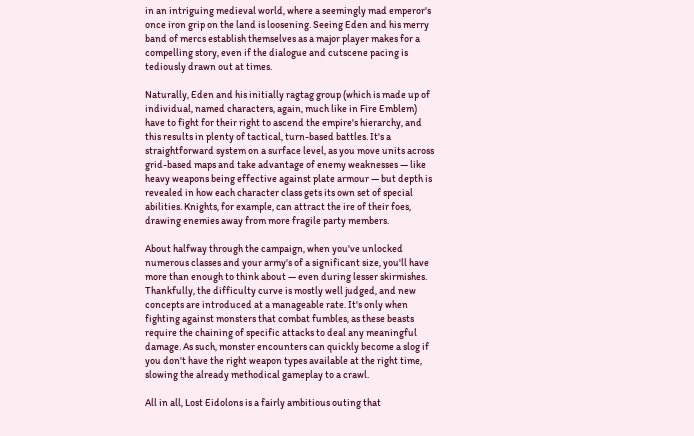in an intriguing medieval world, where a seemingly mad emperor's once iron grip on the land is loosening. Seeing Eden and his merry band of mercs establish themselves as a major player makes for a compelling story, even if the dialogue and cutscene pacing is tediously drawn out at times.

Naturally, Eden and his initially ragtag group (which is made up of individual, named characters, again, much like in Fire Emblem) have to fight for their right to ascend the empire's hierarchy, and this results in plenty of tactical, turn-based battles. It's a straightforward system on a surface level, as you move units across grid-based maps and take advantage of enemy weaknesses — like heavy weapons being effective against plate armour — but depth is revealed in how each character class gets its own set of special abilities. Knights, for example, can attract the ire of their foes, drawing enemies away from more fragile party members.

About halfway through the campaign, when you've unlocked numerous classes and your army's of a significant size, you'll have more than enough to think about — even during lesser skirmishes. Thankfully, the difficulty curve is mostly well judged, and new concepts are introduced at a manageable rate. It's only when fighting against monsters that combat fumbles, as these beasts require the chaining of specific attacks to deal any meaningful damage. As such, monster encounters can quickly become a slog if you don't have the right weapon types available at the right time, slowing the already methodical gameplay to a crawl.

All in all, Lost Eidolons is a fairly ambitious outing that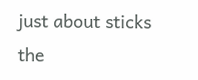just about sticks the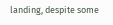landing, despite some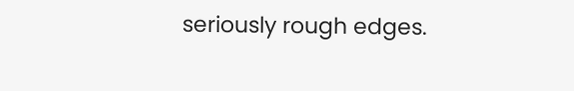seriously rough edges.